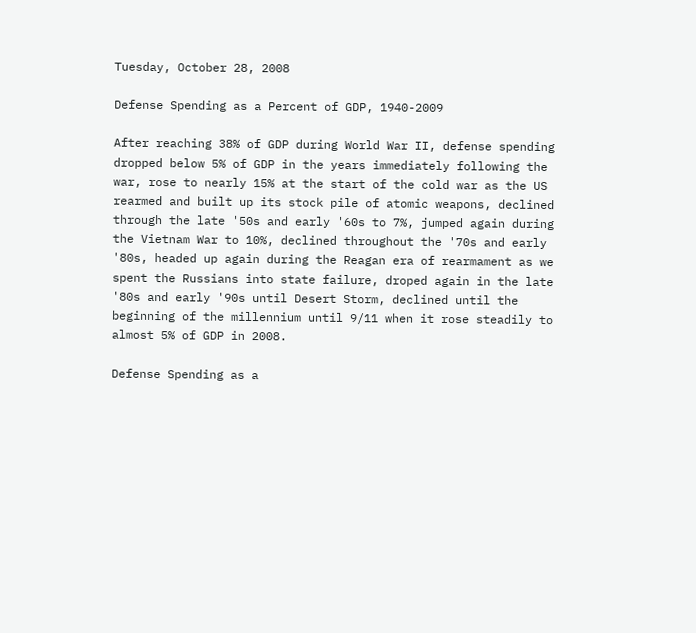Tuesday, October 28, 2008

Defense Spending as a Percent of GDP, 1940-2009

After reaching 38% of GDP during World War II, defense spending dropped below 5% of GDP in the years immediately following the war, rose to nearly 15% at the start of the cold war as the US rearmed and built up its stock pile of atomic weapons, declined through the late '50s and early '60s to 7%, jumped again during the Vietnam War to 10%, declined throughout the '70s and early '80s, headed up again during the Reagan era of rearmament as we spent the Russians into state failure, droped again in the late '80s and early '90s until Desert Storm, declined until the beginning of the millennium until 9/11 when it rose steadily to almost 5% of GDP in 2008.

Defense Spending as a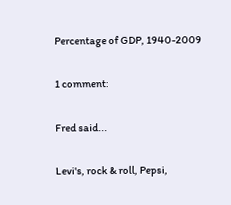Percentage of GDP, 1940-2009

1 comment:

Fred said...

Levi's, rock & roll, Pepsi,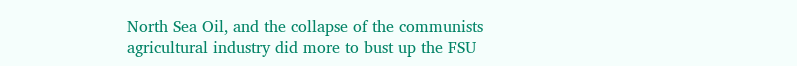North Sea Oil, and the collapse of the communists agricultural industry did more to bust up the FSU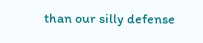than our silly defense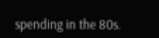spending in the 80s.